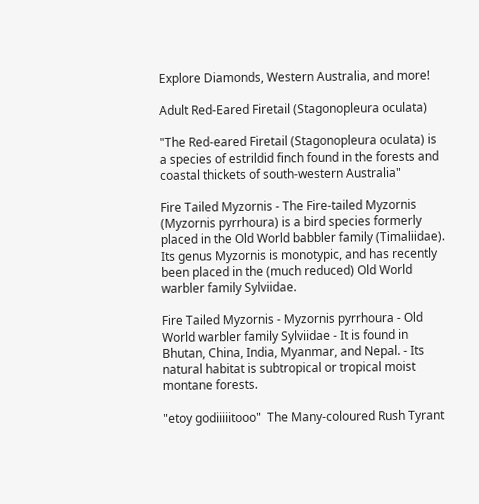Explore Diamonds, Western Australia, and more!

Adult Red-Eared Firetail (Stagonopleura oculata)

"The Red-eared Firetail (Stagonopleura oculata) is a species of estrildid finch found in the forests and coastal thickets of south-western Australia"

Fire Tailed Myzornis - The Fire-tailed Myzornis (Myzornis pyrrhoura) is a bird species formerly placed in the Old World babbler family (Timaliidae). Its genus Myzornis is monotypic, and has recently been placed in the (much reduced) Old World warbler family Sylviidae.

Fire Tailed Myzornis - Myzornis pyrrhoura - Old World warbler family Sylviidae - It is found in Bhutan, China, India, Myanmar, and Nepal. - Its natural habitat is subtropical or tropical moist montane forests.

"etoy godiiiiitooo"  The Many-coloured Rush Tyrant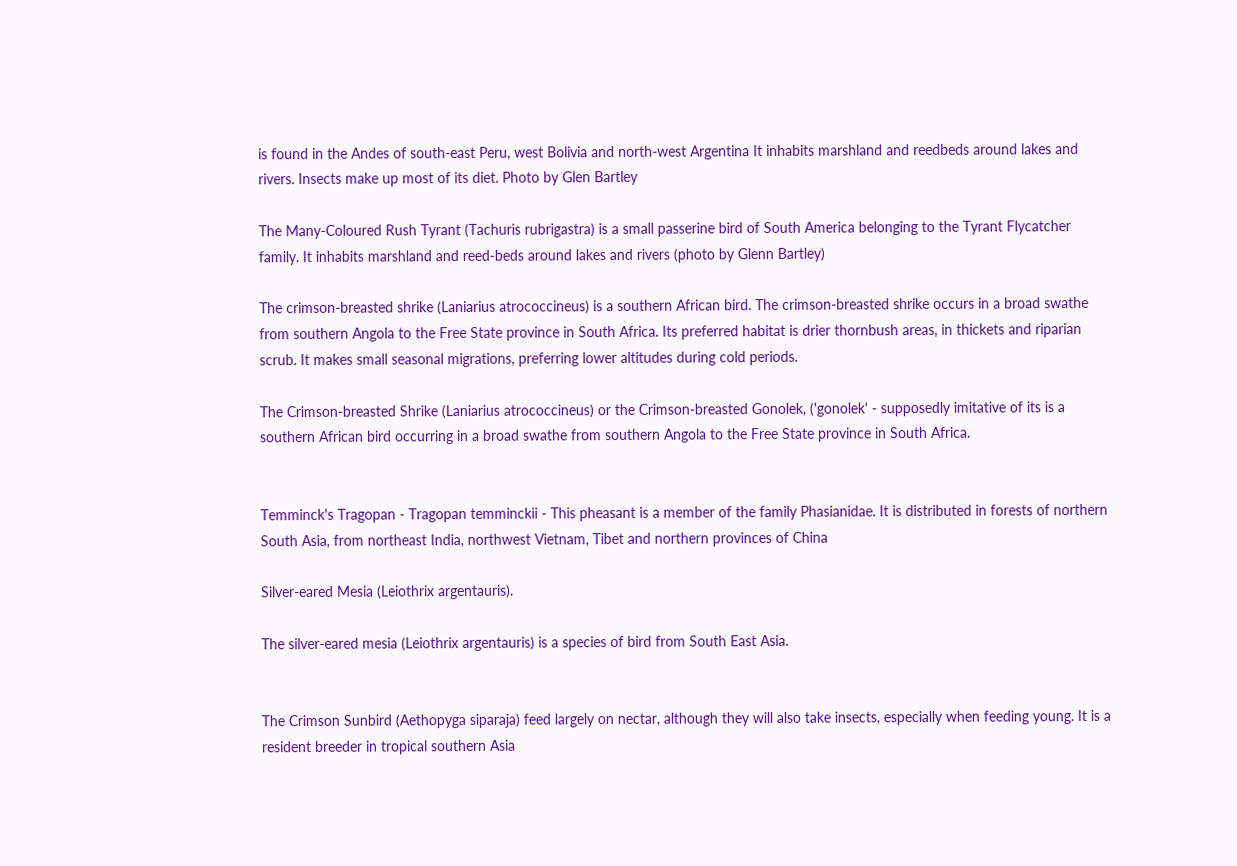is found in the Andes of south-east Peru, west Bolivia and north-west Argentina It inhabits marshland and reedbeds around lakes and rivers. Insects make up most of its diet. Photo by Glen Bartley

The Many-Coloured Rush Tyrant (Tachuris rubrigastra) is a small passerine bird of South America belonging to the Tyrant Flycatcher family. It inhabits marshland and reed-beds around lakes and rivers (photo by Glenn Bartley)

The crimson-breasted shrike (Laniarius atrococcineus) is a southern African bird. The crimson-breasted shrike occurs in a broad swathe from southern Angola to the Free State province in South Africa. Its preferred habitat is drier thornbush areas, in thickets and riparian scrub. It makes small seasonal migrations, preferring lower altitudes during cold periods.

The Crimson-breasted Shrike (Laniarius atrococcineus) or the Crimson-breasted Gonolek, ('gonolek' - supposedly imitative of its is a southern African bird occurring in a broad swathe from southern Angola to the Free State province in South Africa.


Temminck's Tragopan - Tragopan temminckii - This pheasant is a member of the family Phasianidae. It is distributed in forests of northern South Asia, from northeast India, northwest Vietnam, Tibet and northern provinces of China

Silver-eared Mesia (Leiothrix argentauris).

The silver-eared mesia (Leiothrix argentauris) is a species of bird from South East Asia.


The Crimson Sunbird (Aethopyga siparaja) feed largely on nectar, although they will also take insects, especially when feeding young. It is a resident breeder in tropical southern Asia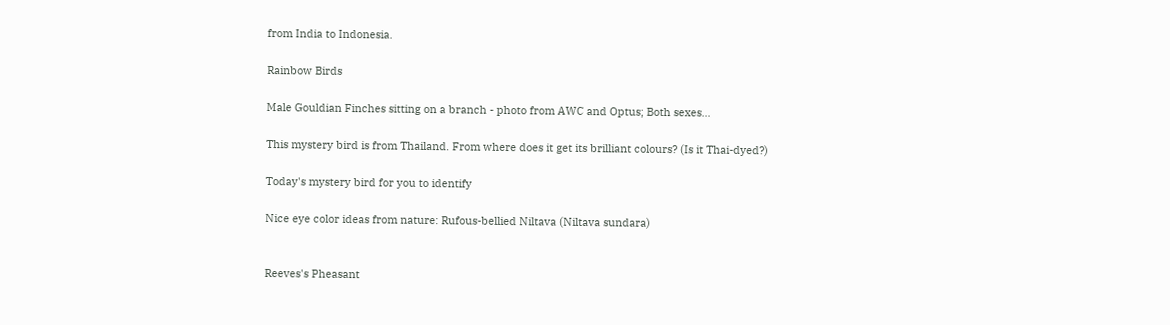from India to Indonesia.

Rainbow Birds

Male Gouldian Finches sitting on a branch - photo from AWC and Optus; Both sexes…

This mystery bird is from Thailand. From where does it get its brilliant colours? (Is it Thai-dyed?)

Today's mystery bird for you to identify

Nice eye color ideas from nature: Rufous-bellied Niltava (Niltava sundara)


Reeves's Pheasant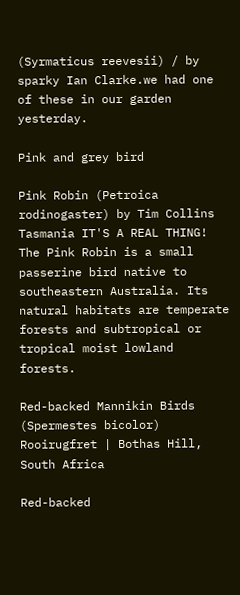(Syrmaticus reevesii) / by sparky Ian Clarke.we had one of these in our garden yesterday.

Pink and grey bird

Pink Robin (Petroica rodinogaster) by Tim Collins Tasmania IT'S A REAL THING! The Pink Robin is a small passerine bird native to southeastern Australia. Its natural habitats are temperate forests and subtropical or tropical moist lowland forests.

Red-backed Mannikin Birds (Spermestes bicolor) Rooirugfret | Bothas Hill, South Africa

Red-backed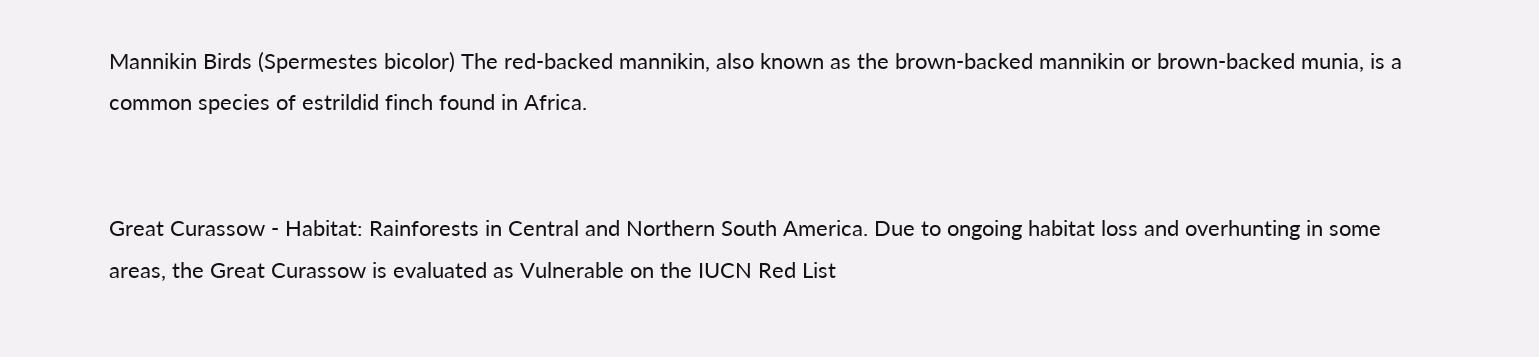Mannikin Birds (Spermestes bicolor) The red-backed mannikin, also known as the brown-backed mannikin or brown-backed munia, is a common species of estrildid finch found in Africa.


Great Curassow - Habitat: Rainforests in Central and Northern South America. Due to ongoing habitat loss and overhunting in some areas, the Great Curassow is evaluated as Vulnerable on the IUCN Red List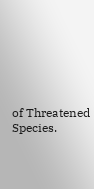of Threatened Species.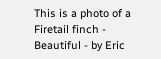This is a photo of a Firetail finch - Beautiful - by Eric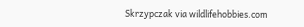Skrzypczak via wildlifehobbies.com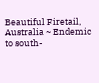Beautiful Firetail, Australia ~ Endemic to south-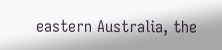eastern Australia, the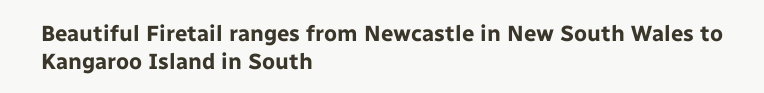Beautiful Firetail ranges from Newcastle in New South Wales to Kangaroo Island in South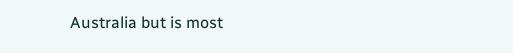Australia but is most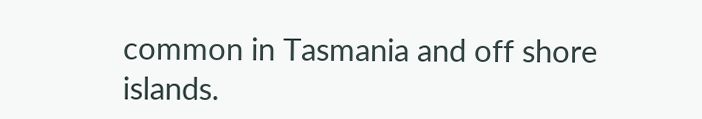common in Tasmania and off shore islands.